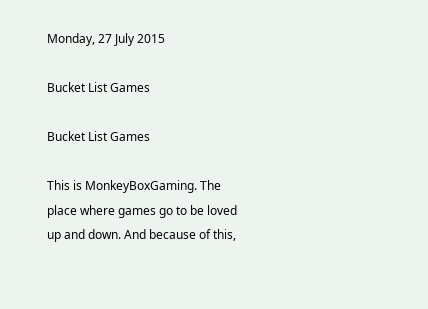Monday, 27 July 2015

Bucket List Games

Bucket List Games

This is MonkeyBoxGaming. The place where games go to be loved up and down. And because of this,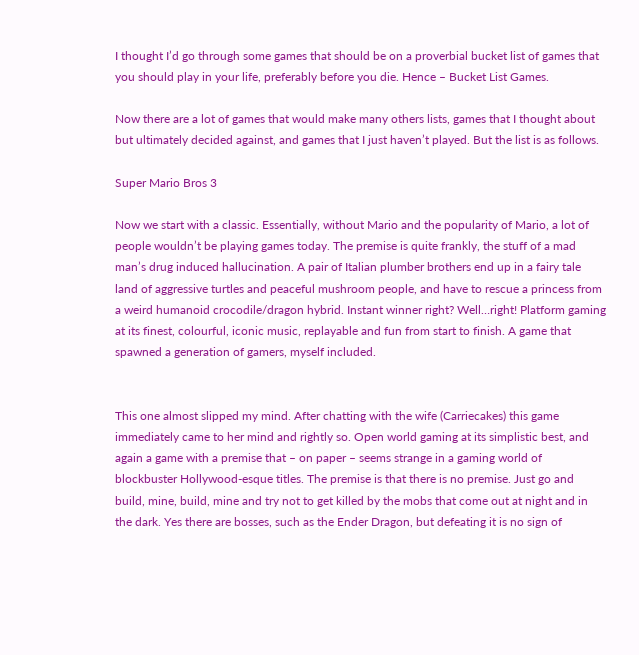I thought I’d go through some games that should be on a proverbial bucket list of games that you should play in your life, preferably before you die. Hence – Bucket List Games.

Now there are a lot of games that would make many others lists, games that I thought about but ultimately decided against, and games that I just haven’t played. But the list is as follows.

Super Mario Bros 3

Now we start with a classic. Essentially, without Mario and the popularity of Mario, a lot of people wouldn’t be playing games today. The premise is quite frankly, the stuff of a mad man’s drug induced hallucination. A pair of Italian plumber brothers end up in a fairy tale land of aggressive turtles and peaceful mushroom people, and have to rescue a princess from a weird humanoid crocodile/dragon hybrid. Instant winner right? Well…right! Platform gaming at its finest, colourful, iconic music, replayable and fun from start to finish. A game that spawned a generation of gamers, myself included.


This one almost slipped my mind. After chatting with the wife (Carriecakes) this game immediately came to her mind and rightly so. Open world gaming at its simplistic best, and again a game with a premise that – on paper – seems strange in a gaming world of blockbuster Hollywood-esque titles. The premise is that there is no premise. Just go and build, mine, build, mine and try not to get killed by the mobs that come out at night and in the dark. Yes there are bosses, such as the Ender Dragon, but defeating it is no sign of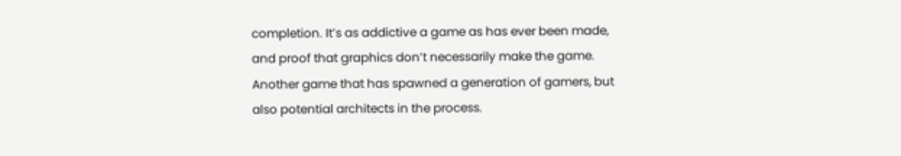completion. It’s as addictive a game as has ever been made, and proof that graphics don’t necessarily make the game. Another game that has spawned a generation of gamers, but also potential architects in the process.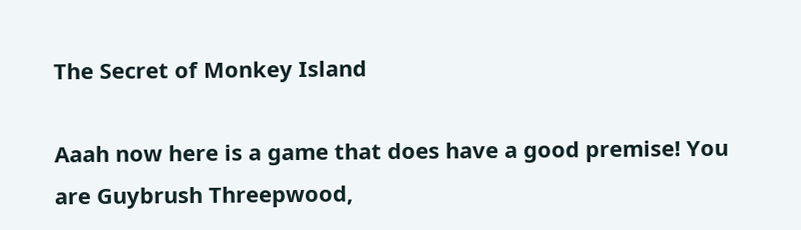The Secret of Monkey Island

Aaah now here is a game that does have a good premise! You are Guybrush Threepwood,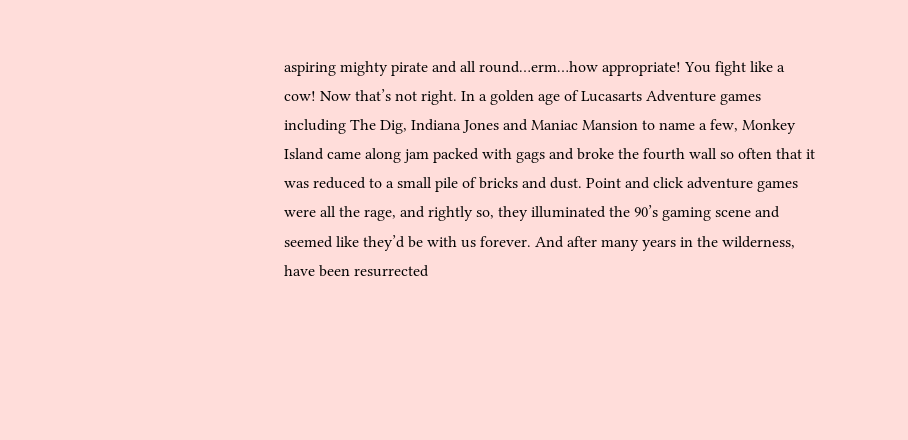aspiring mighty pirate and all round…erm…how appropriate! You fight like a cow! Now that’s not right. In a golden age of Lucasarts Adventure games including The Dig, Indiana Jones and Maniac Mansion to name a few, Monkey Island came along jam packed with gags and broke the fourth wall so often that it was reduced to a small pile of bricks and dust. Point and click adventure games were all the rage, and rightly so, they illuminated the 90’s gaming scene and seemed like they’d be with us forever. And after many years in the wilderness, have been resurrected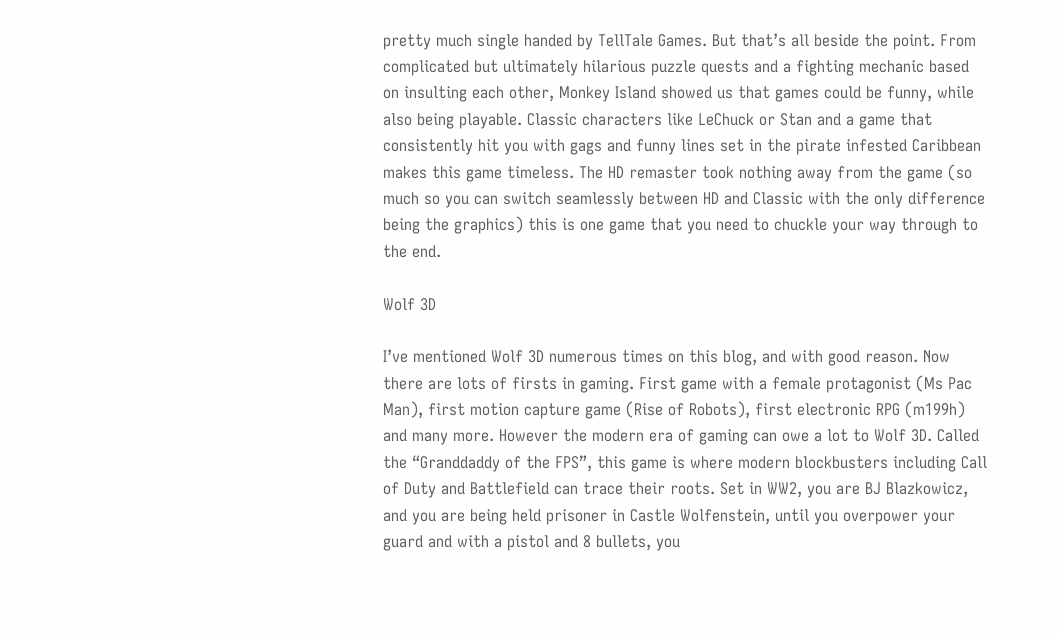pretty much single handed by TellTale Games. But that’s all beside the point. From complicated but ultimately hilarious puzzle quests and a fighting mechanic based on insulting each other, Monkey Island showed us that games could be funny, while also being playable. Classic characters like LeChuck or Stan and a game that consistently hit you with gags and funny lines set in the pirate infested Caribbean makes this game timeless. The HD remaster took nothing away from the game (so much so you can switch seamlessly between HD and Classic with the only difference being the graphics) this is one game that you need to chuckle your way through to the end.

Wolf 3D

I’ve mentioned Wolf 3D numerous times on this blog, and with good reason. Now there are lots of firsts in gaming. First game with a female protagonist (Ms Pac Man), first motion capture game (Rise of Robots), first electronic RPG (m199h) and many more. However the modern era of gaming can owe a lot to Wolf 3D. Called the “Granddaddy of the FPS”, this game is where modern blockbusters including Call of Duty and Battlefield can trace their roots. Set in WW2, you are BJ Blazkowicz, and you are being held prisoner in Castle Wolfenstein, until you overpower your guard and with a pistol and 8 bullets, you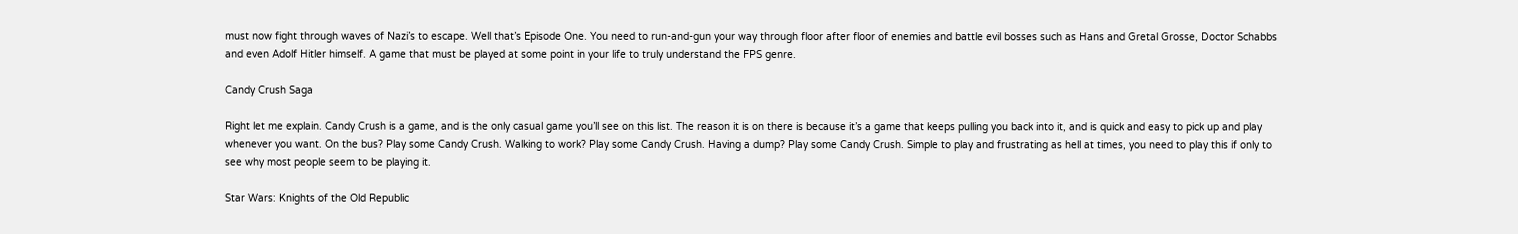must now fight through waves of Nazi’s to escape. Well that’s Episode One. You need to run-and-gun your way through floor after floor of enemies and battle evil bosses such as Hans and Gretal Grosse, Doctor Schabbs and even Adolf Hitler himself. A game that must be played at some point in your life to truly understand the FPS genre.

Candy Crush Saga

Right let me explain. Candy Crush is a game, and is the only casual game you’ll see on this list. The reason it is on there is because it’s a game that keeps pulling you back into it, and is quick and easy to pick up and play whenever you want. On the bus? Play some Candy Crush. Walking to work? Play some Candy Crush. Having a dump? Play some Candy Crush. Simple to play and frustrating as hell at times, you need to play this if only to see why most people seem to be playing it.

Star Wars: Knights of the Old Republic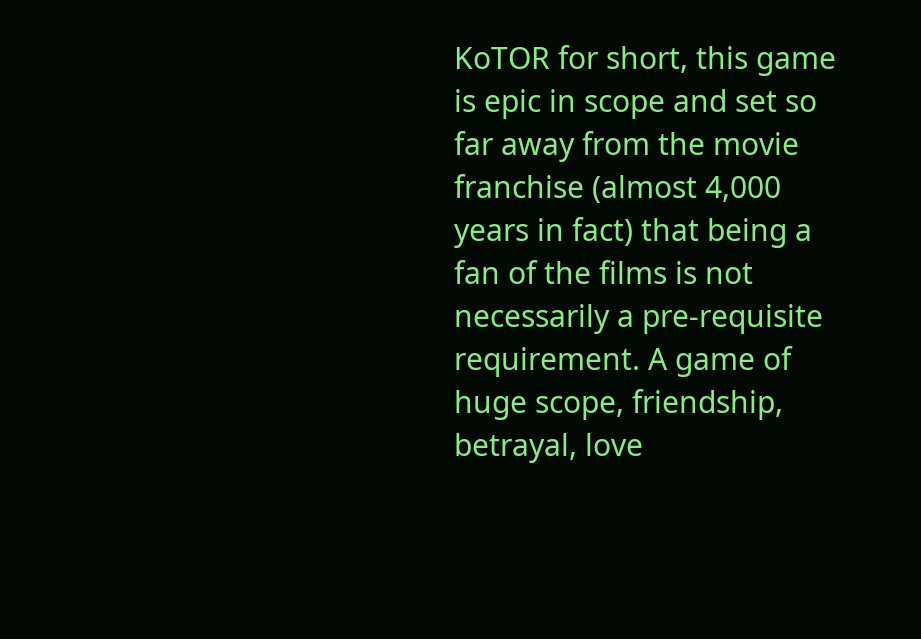KoTOR for short, this game is epic in scope and set so far away from the movie franchise (almost 4,000 years in fact) that being a fan of the films is not necessarily a pre-requisite requirement. A game of huge scope, friendship, betrayal, love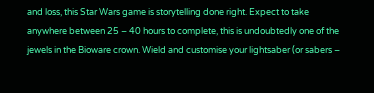and loss, this Star Wars game is storytelling done right. Expect to take anywhere between 25 – 40 hours to complete, this is undoubtedly one of the jewels in the Bioware crown. Wield and customise your lightsaber (or sabers –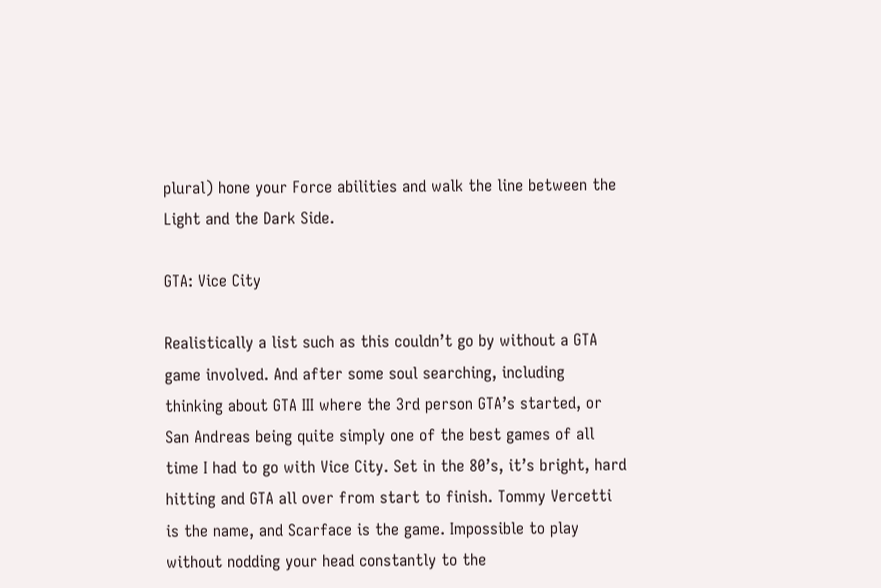plural) hone your Force abilities and walk the line between the Light and the Dark Side.

GTA: Vice City

Realistically a list such as this couldn’t go by without a GTA game involved. And after some soul searching, including thinking about GTA III where the 3rd person GTA’s started, or San Andreas being quite simply one of the best games of all time I had to go with Vice City. Set in the 80’s, it’s bright, hard hitting and GTA all over from start to finish. Tommy Vercetti is the name, and Scarface is the game. Impossible to play without nodding your head constantly to the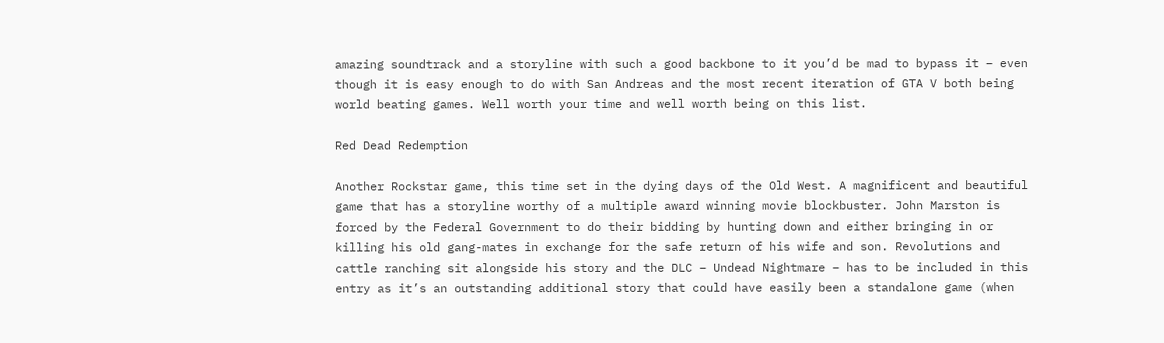amazing soundtrack and a storyline with such a good backbone to it you’d be mad to bypass it – even though it is easy enough to do with San Andreas and the most recent iteration of GTA V both being world beating games. Well worth your time and well worth being on this list.

Red Dead Redemption

Another Rockstar game, this time set in the dying days of the Old West. A magnificent and beautiful game that has a storyline worthy of a multiple award winning movie blockbuster. John Marston is forced by the Federal Government to do their bidding by hunting down and either bringing in or killing his old gang-mates in exchange for the safe return of his wife and son. Revolutions and cattle ranching sit alongside his story and the DLC – Undead Nightmare – has to be included in this entry as it’s an outstanding additional story that could have easily been a standalone game (when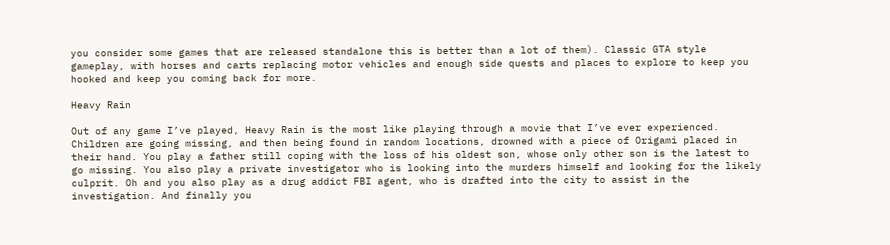you consider some games that are released standalone this is better than a lot of them). Classic GTA style gameplay, with horses and carts replacing motor vehicles and enough side quests and places to explore to keep you hooked and keep you coming back for more.

Heavy Rain

Out of any game I’ve played, Heavy Rain is the most like playing through a movie that I’ve ever experienced. Children are going missing, and then being found in random locations, drowned with a piece of Origami placed in their hand. You play a father still coping with the loss of his oldest son, whose only other son is the latest to go missing. You also play a private investigator who is looking into the murders himself and looking for the likely culprit. Oh and you also play as a drug addict FBI agent, who is drafted into the city to assist in the investigation. And finally you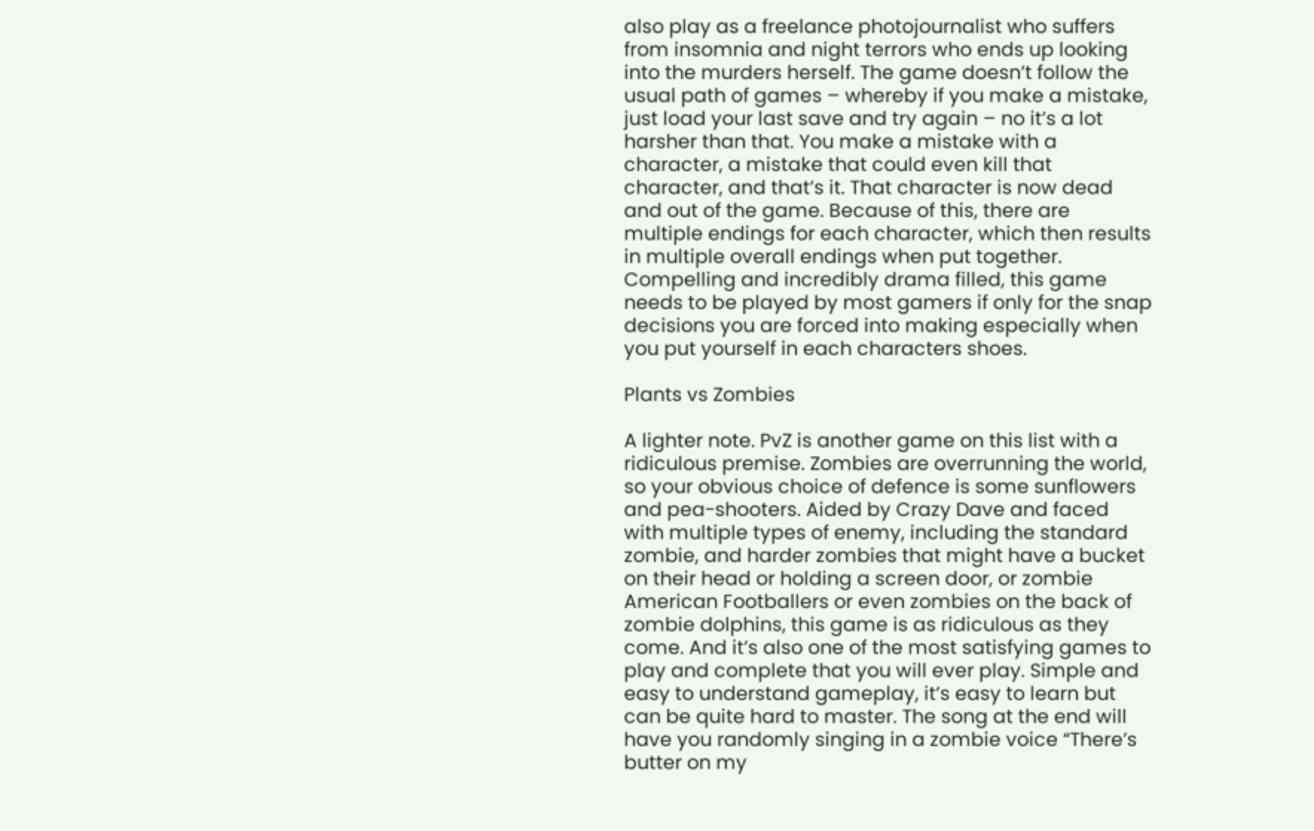also play as a freelance photojournalist who suffers from insomnia and night terrors who ends up looking into the murders herself. The game doesn’t follow the usual path of games – whereby if you make a mistake, just load your last save and try again – no it’s a lot harsher than that. You make a mistake with a character, a mistake that could even kill that character, and that’s it. That character is now dead and out of the game. Because of this, there are multiple endings for each character, which then results in multiple overall endings when put together. Compelling and incredibly drama filled, this game needs to be played by most gamers if only for the snap decisions you are forced into making especially when you put yourself in each characters shoes.

Plants vs Zombies

A lighter note. PvZ is another game on this list with a ridiculous premise. Zombies are overrunning the world, so your obvious choice of defence is some sunflowers and pea-shooters. Aided by Crazy Dave and faced with multiple types of enemy, including the standard zombie, and harder zombies that might have a bucket on their head or holding a screen door, or zombie American Footballers or even zombies on the back of zombie dolphins, this game is as ridiculous as they come. And it’s also one of the most satisfying games to play and complete that you will ever play. Simple and easy to understand gameplay, it’s easy to learn but can be quite hard to master. The song at the end will have you randomly singing in a zombie voice “There’s butter on my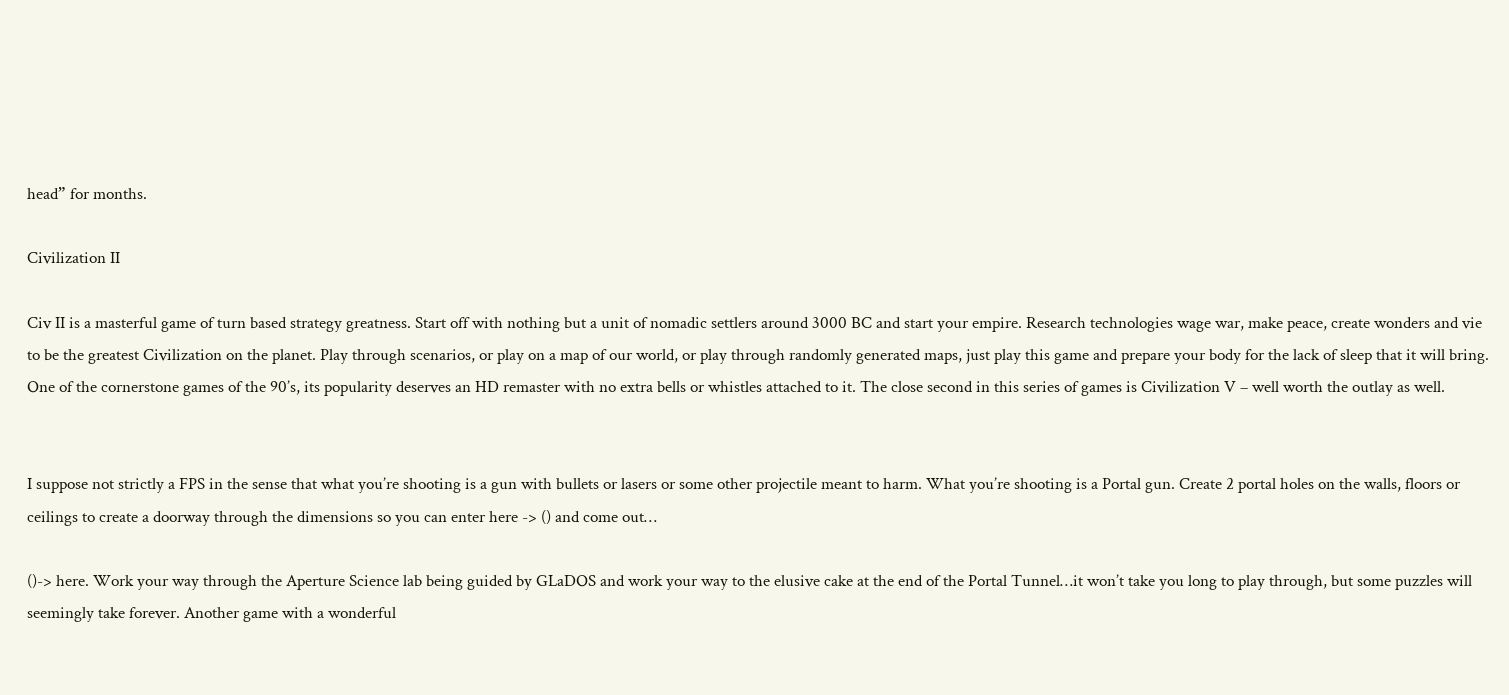head” for months.

Civilization II

Civ II is a masterful game of turn based strategy greatness. Start off with nothing but a unit of nomadic settlers around 3000 BC and start your empire. Research technologies wage war, make peace, create wonders and vie to be the greatest Civilization on the planet. Play through scenarios, or play on a map of our world, or play through randomly generated maps, just play this game and prepare your body for the lack of sleep that it will bring. One of the cornerstone games of the 90’s, its popularity deserves an HD remaster with no extra bells or whistles attached to it. The close second in this series of games is Civilization V – well worth the outlay as well.


I suppose not strictly a FPS in the sense that what you’re shooting is a gun with bullets or lasers or some other projectile meant to harm. What you’re shooting is a Portal gun. Create 2 portal holes on the walls, floors or ceilings to create a doorway through the dimensions so you can enter here -> () and come out…

()-> here. Work your way through the Aperture Science lab being guided by GLaDOS and work your way to the elusive cake at the end of the Portal Tunnel…it won’t take you long to play through, but some puzzles will seemingly take forever. Another game with a wonderful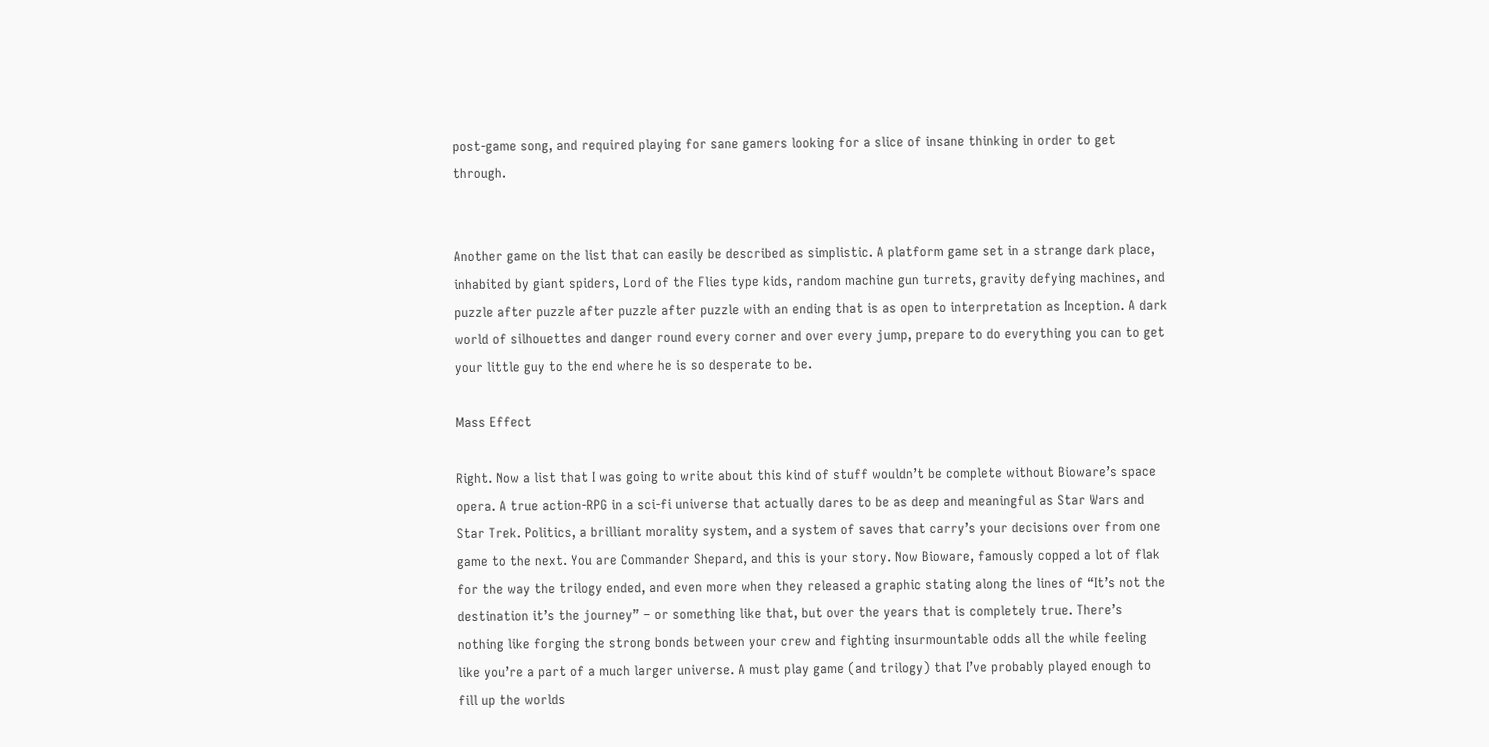post-game song, and required playing for sane gamers looking for a slice of insane thinking in order to get through.


Another game on the list that can easily be described as simplistic. A platform game set in a strange dark place, inhabited by giant spiders, Lord of the Flies type kids, random machine gun turrets, gravity defying machines, and puzzle after puzzle after puzzle after puzzle with an ending that is as open to interpretation as Inception. A dark world of silhouettes and danger round every corner and over every jump, prepare to do everything you can to get your little guy to the end where he is so desperate to be.

Mass Effect

Right. Now a list that I was going to write about this kind of stuff wouldn’t be complete without Bioware’s space opera. A true action-RPG in a sci-fi universe that actually dares to be as deep and meaningful as Star Wars and Star Trek. Politics, a brilliant morality system, and a system of saves that carry’s your decisions over from one game to the next. You are Commander Shepard, and this is your story. Now Bioware, famously copped a lot of flak for the way the trilogy ended, and even more when they released a graphic stating along the lines of “It’s not the destination it’s the journey” – or something like that, but over the years that is completely true. There’s nothing like forging the strong bonds between your crew and fighting insurmountable odds all the while feeling like you’re a part of a much larger universe. A must play game (and trilogy) that I’ve probably played enough to fill up the worlds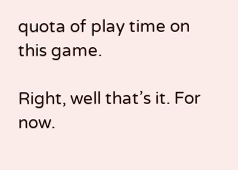quota of play time on this game.

Right, well that’s it. For now.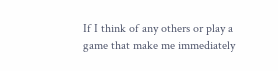If I think of any others or play a game that make me immediately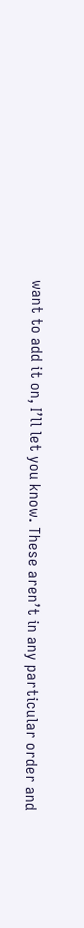want to add it on, I’ll let you know. These aren’t in any particular order and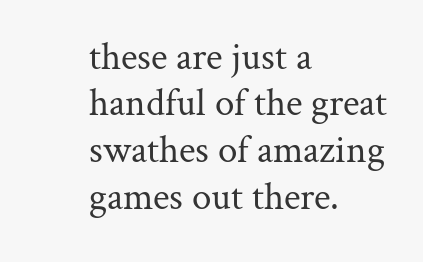these are just a handful of the great swathes of amazing games out there.